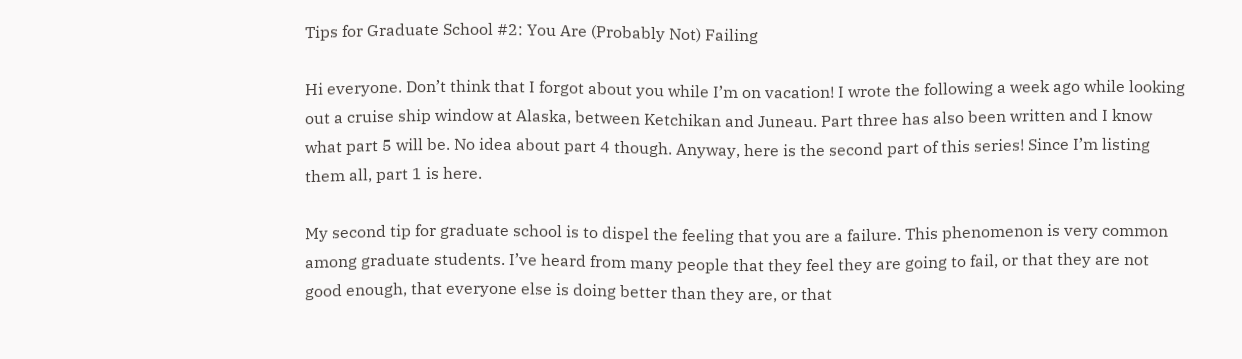Tips for Graduate School #2: You Are (Probably Not) Failing

Hi everyone. Don’t think that I forgot about you while I’m on vacation! I wrote the following a week ago while looking out a cruise ship window at Alaska, between Ketchikan and Juneau. Part three has also been written and I know what part 5 will be. No idea about part 4 though. Anyway, here is the second part of this series! Since I’m listing them all, part 1 is here.

My second tip for graduate school is to dispel the feeling that you are a failure. This phenomenon is very common among graduate students. I’ve heard from many people that they feel they are going to fail, or that they are not good enough, that everyone else is doing better than they are, or that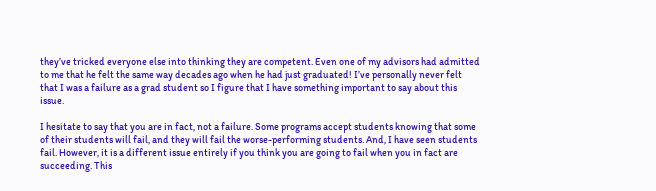they’ve tricked everyone else into thinking they are competent. Even one of my advisors had admitted to me that he felt the same way decades ago when he had just graduated! I’ve personally never felt that I was a failure as a grad student so I figure that I have something important to say about this issue.

I hesitate to say that you are in fact, not a failure. Some programs accept students knowing that some of their students will fail, and they will fail the worse-performing students. And, I have seen students fail. However, it is a different issue entirely if you think you are going to fail when you in fact are succeeding. This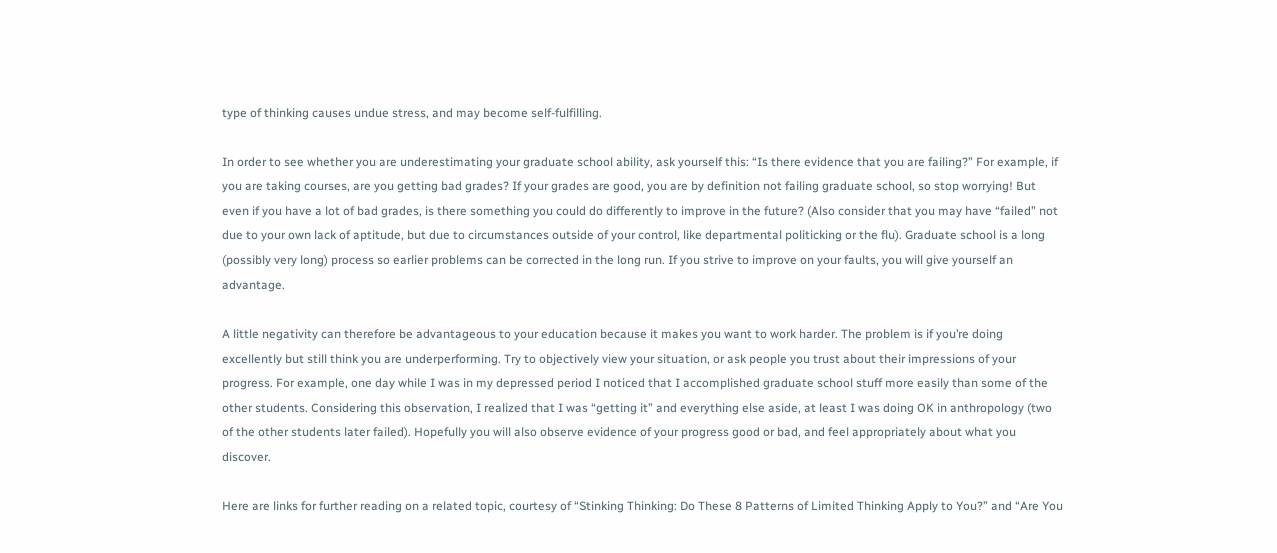type of thinking causes undue stress, and may become self-fulfilling.

In order to see whether you are underestimating your graduate school ability, ask yourself this: “Is there evidence that you are failing?” For example, if you are taking courses, are you getting bad grades? If your grades are good, you are by definition not failing graduate school, so stop worrying! But even if you have a lot of bad grades, is there something you could do differently to improve in the future? (Also consider that you may have “failed” not due to your own lack of aptitude, but due to circumstances outside of your control, like departmental politicking or the flu). Graduate school is a long (possibly very long) process so earlier problems can be corrected in the long run. If you strive to improve on your faults, you will give yourself an advantage.

A little negativity can therefore be advantageous to your education because it makes you want to work harder. The problem is if you’re doing excellently but still think you are underperforming. Try to objectively view your situation, or ask people you trust about their impressions of your progress. For example, one day while I was in my depressed period I noticed that I accomplished graduate school stuff more easily than some of the other students. Considering this observation, I realized that I was “getting it” and everything else aside, at least I was doing OK in anthropology (two of the other students later failed). Hopefully you will also observe evidence of your progress good or bad, and feel appropriately about what you discover.

Here are links for further reading on a related topic, courtesy of “Stinking Thinking: Do These 8 Patterns of Limited Thinking Apply to You?” and “Are You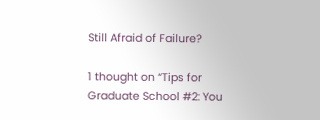Still Afraid of Failure?

1 thought on “Tips for Graduate School #2: You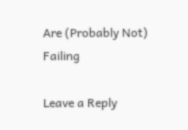Are (Probably Not) Failing

Leave a Reply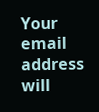Your email address will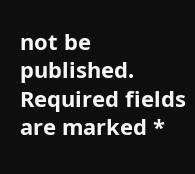not be published. Required fields are marked *